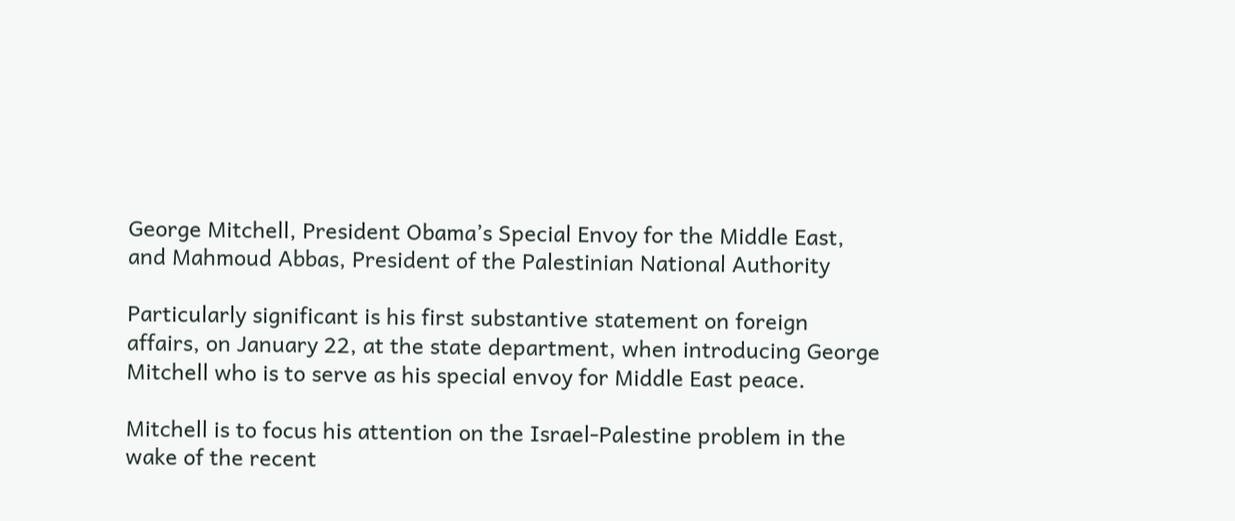George Mitchell, President Obama’s Special Envoy for the Middle East, and Mahmoud Abbas, President of the Palestinian National Authority

Particularly significant is his first substantive statement on foreign affairs, on January 22, at the state department, when introducing George Mitchell who is to serve as his special envoy for Middle East peace.

Mitchell is to focus his attention on the Israel-Palestine problem in the wake of the recent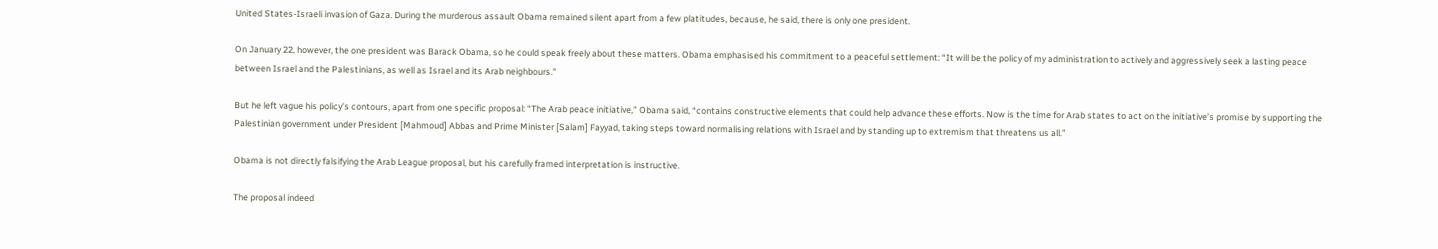United States-Israeli invasion of Gaza. During the murderous assault Obama remained silent apart from a few platitudes, because, he said, there is only one president.

On January 22, however, the one president was Barack Obama, so he could speak freely about these matters. Obama emphasised his commitment to a peaceful settlement: “It will be the policy of my administration to actively and aggressively seek a lasting peace between Israel and the Palestinians, as well as Israel and its Arab neighbours.”

But he left vague his policy’s contours, apart from one specific proposal: “The Arab peace initiative,” Obama said, “contains constructive elements that could help advance these efforts. Now is the time for Arab states to act on the initiative’s promise by supporting the Palestinian government under President [Mahmoud] Abbas and Prime Minister [Salam] Fayyad, taking steps toward normalising relations with Israel and by standing up to extremism that threatens us all.”

Obama is not directly falsifying the Arab League proposal, but his carefully framed interpretation is instructive.

The proposal indeed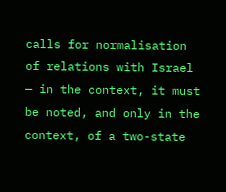calls for normalisation of relations with Israel — in the context, it must be noted, and only in the context, of a two-state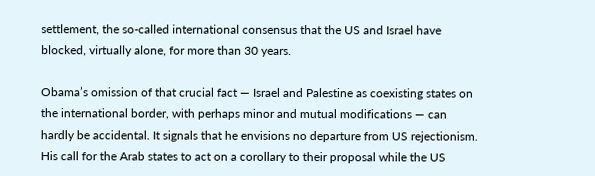settlement, the so-called international consensus that the US and Israel have blocked, virtually alone, for more than 30 years.

Obama’s omission of that crucial fact — Israel and Palestine as coexisting states on the international border, with perhaps minor and mutual modifications — can hardly be accidental. It signals that he envisions no departure from US rejectionism. His call for the Arab states to act on a corollary to their proposal while the US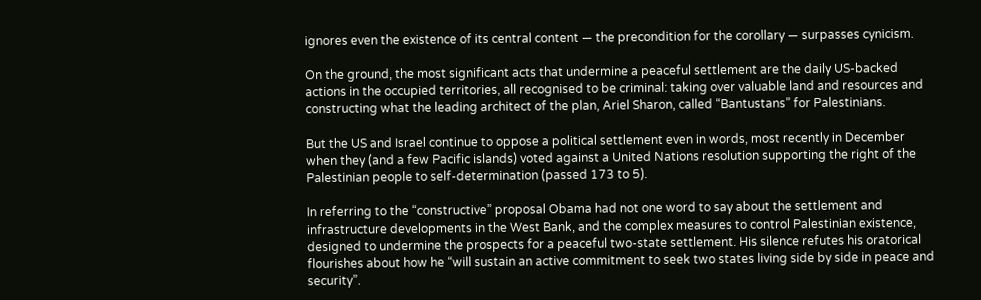ignores even the existence of its central content — the precondition for the corollary — surpasses cynicism.

On the ground, the most significant acts that undermine a peaceful settlement are the daily US-backed actions in the occupied territories, all recognised to be criminal: taking over valuable land and resources and constructing what the leading architect of the plan, Ariel Sharon, called “Bantustans” for Palestinians.

But the US and Israel continue to oppose a political settlement even in words, most recently in December when they (and a few Pacific islands) voted against a United Nations resolution supporting the right of the Palestinian people to self-determination (passed 173 to 5).

In referring to the “constructive” proposal Obama had not one word to say about the settlement and infrastructure developments in the West Bank, and the complex measures to control Palestinian existence, designed to undermine the prospects for a peaceful two-state settlement. His silence refutes his oratorical flourishes about how he “will sustain an active commitment to seek two states living side by side in peace and security”.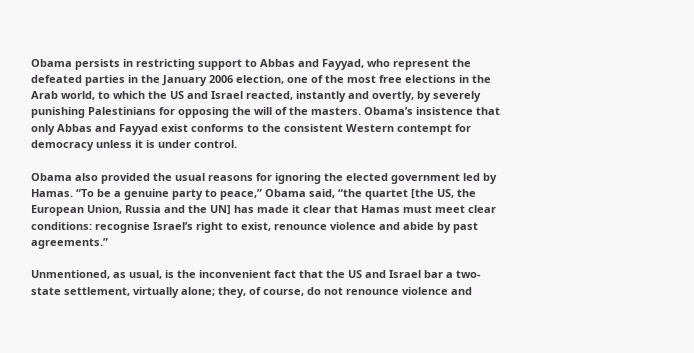Obama persists in restricting support to Abbas and Fayyad, who represent the defeated parties in the January 2006 election, one of the most free elections in the Arab world, to which the US and Israel reacted, instantly and overtly, by severely punishing Palestinians for opposing the will of the masters. Obama’s insistence that only Abbas and Fayyad exist conforms to the consistent Western contempt for democracy unless it is under control.

Obama also provided the usual reasons for ignoring the elected government led by Hamas. “To be a genuine party to peace,” Obama said, “the quartet [the US, the European Union, Russia and the UN] has made it clear that Hamas must meet clear conditions: recognise Israel’s right to exist, renounce violence and abide by past agreements.”

Unmentioned, as usual, is the inconvenient fact that the US and Israel bar a two-state settlement, virtually alone; they, of course, do not renounce violence and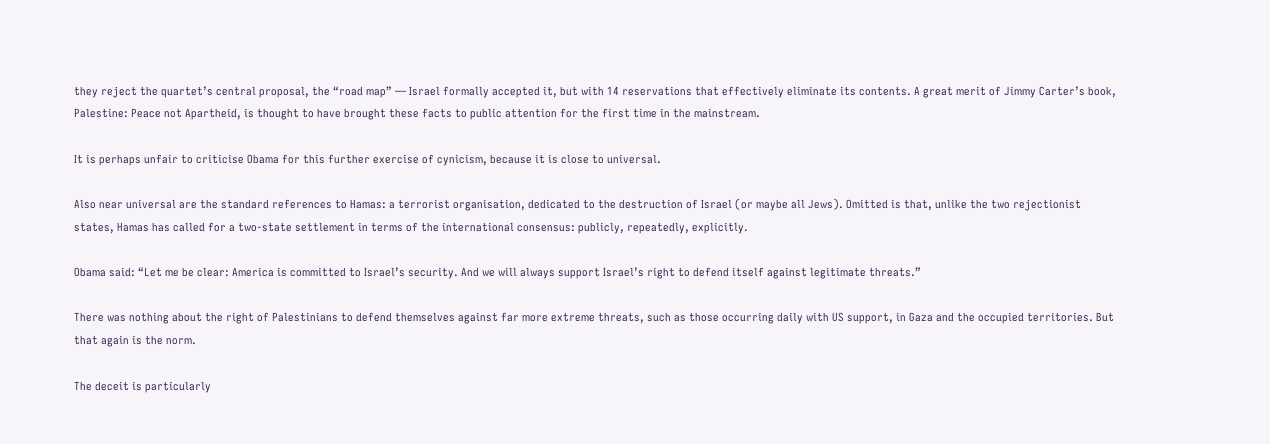they reject the quartet’s central proposal, the “road map” — Israel formally accepted it, but with 14 reservations that effectively eliminate its contents. A great merit of Jimmy Carter’s book, Palestine: Peace not Apartheid, is thought to have brought these facts to public attention for the first time in the mainstream.

It is perhaps unfair to criticise Obama for this further exercise of cynicism, because it is close to universal.

Also near universal are the standard references to Hamas: a terrorist organisation, dedicated to the destruction of Israel (or maybe all Jews). Omitted is that, unlike the two rejectionist states, Hamas has called for a two-state settlement in terms of the international consensus: publicly, repeatedly, explicitly.

Obama said: “Let me be clear: America is committed to Israel’s security. And we will always support Israel’s right to defend itself against legitimate threats.”

There was nothing about the right of Palestinians to defend themselves against far more extreme threats, such as those occurring daily with US support, in Gaza and the occupied territories. But that again is the norm.

The deceit is particularly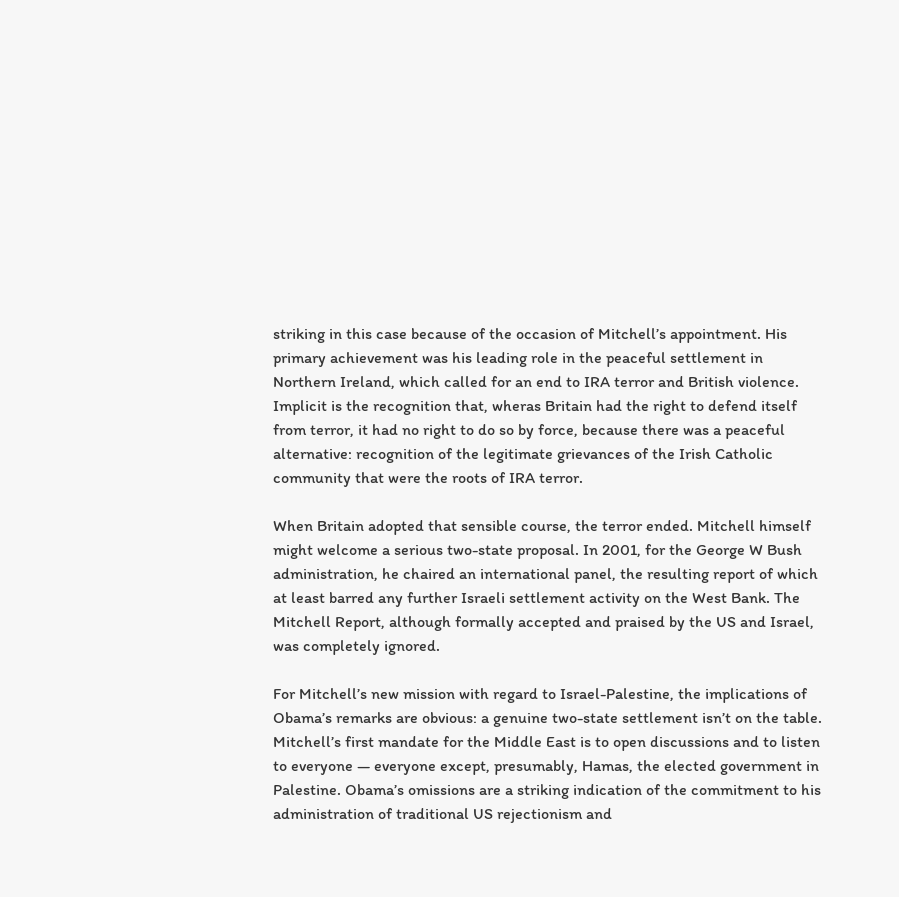striking in this case because of the occasion of Mitchell’s appointment. His primary achievement was his leading role in the peaceful settlement in Northern Ireland, which called for an end to IRA terror and British violence. Implicit is the recognition that, wheras Britain had the right to defend itself from terror, it had no right to do so by force, because there was a peaceful alternative: recognition of the legitimate grievances of the Irish Catholic community that were the roots of IRA terror.

When Britain adopted that sensible course, the terror ended. Mitchell himself might welcome a serious two-state proposal. In 2001, for the George W Bush administration, he chaired an international panel, the resulting report of which at least barred any further Israeli settlement activity on the West Bank. The Mitchell Report, although formally accepted and praised by the US and Israel, was completely ignored.

For Mitchell’s new mission with regard to Israel-Palestine, the implications of Obama’s remarks are obvious: a genuine two-state settlement isn’t on the table. Mitchell’s first mandate for the Middle East is to open discussions and to listen to everyone — everyone except, presumably, Hamas, the elected government in Palestine. Obama’s omissions are a striking indication of the commitment to his administration of traditional US rejectionism and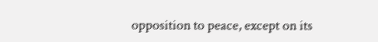opposition to peace, except on its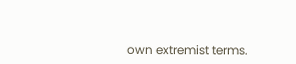own extremist terms.